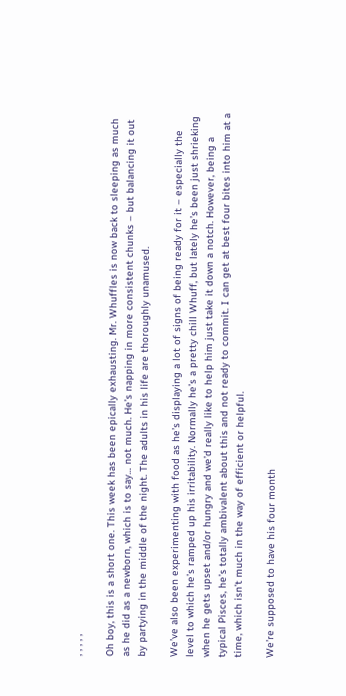, , , , ,

Oh boy, this is a short one. This week has been epically exhausting. Mr. Whuffles is now back to sleeping as much as he did as a newborn, which is to say… not much. He’s napping in more consistent chunks – but balancing it out by partying in the middle of the night. The adults in his life are thoroughly unamused.

We’ve also been experimenting with food as he’s displaying a lot of signs of being ready for it – especially the level to which he’s ramped up his irritability. Normally he’s a pretty chill Whuff, but lately he’s been just shrieking when he gets upset and/or hungry and we’d really like to help him just take it down a notch. However, being a typical Pisces, he’s totally ambivalent about this and not ready to commit. I can get at best four bites into him at a time, which isn’t much in the way of efficient or helpful.

We’re supposed to have his four month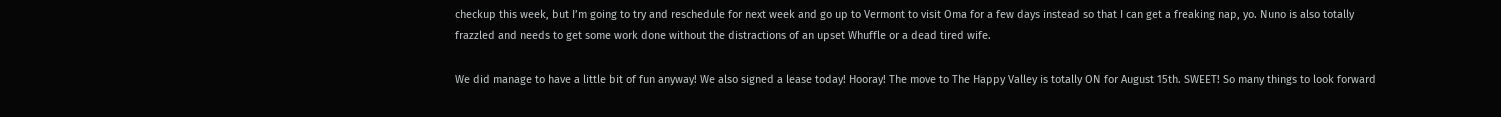checkup this week, but I’m going to try and reschedule for next week and go up to Vermont to visit Oma for a few days instead so that I can get a freaking nap, yo. Nuno is also totally frazzled and needs to get some work done without the distractions of an upset Whuffle or a dead tired wife.

We did manage to have a little bit of fun anyway! We also signed a lease today! Hooray! The move to The Happy Valley is totally ON for August 15th. SWEET! So many things to look forward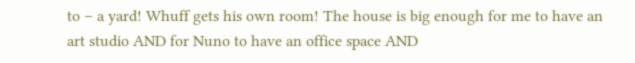to – a yard! Whuff gets his own room! The house is big enough for me to have an art studio AND for Nuno to have an office space AND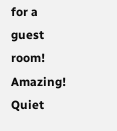for a guest room! Amazing! Quiet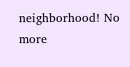neighborhood! No more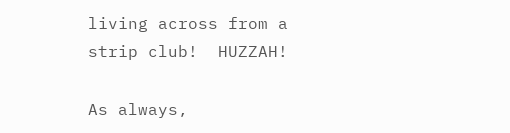living across from a strip club!  HUZZAH!

As always,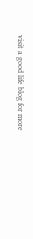visit a good life blog for more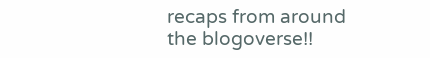recaps from around the blogoverse!!